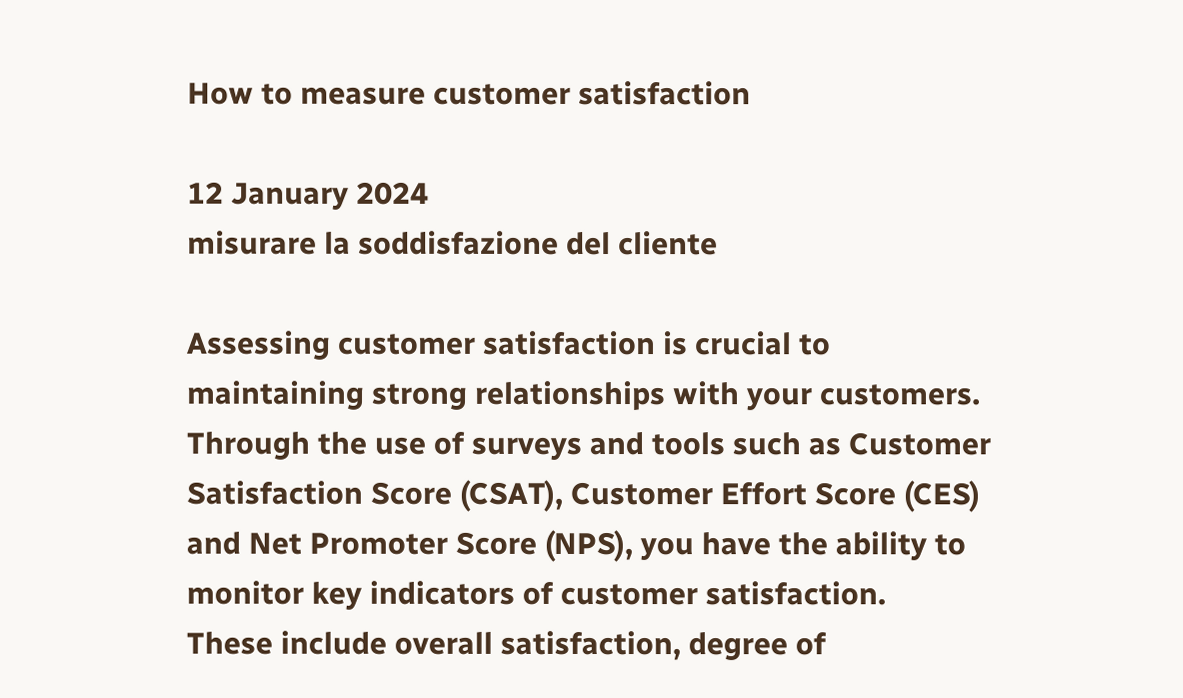How to measure customer satisfaction

12 January 2024
misurare la soddisfazione del cliente

Assessing customer satisfaction is crucial to maintaining strong relationships with your customers. Through the use of surveys and tools such as Customer Satisfaction Score (CSAT), Customer Effort Score (CES) and Net Promoter Score (NPS), you have the ability to monitor key indicators of customer satisfaction.
These include overall satisfaction, degree of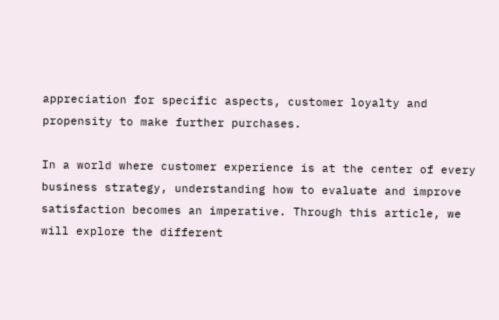appreciation for specific aspects, customer loyalty and propensity to make further purchases.

In a world where customer experience is at the center of every business strategy, understanding how to evaluate and improve satisfaction becomes an imperative. Through this article, we will explore the different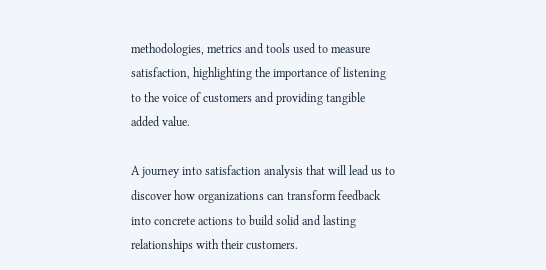methodologies, metrics and tools used to measure satisfaction, highlighting the importance of listening to the voice of customers and providing tangible added value.

A journey into satisfaction analysis that will lead us to discover how organizations can transform feedback into concrete actions to build solid and lasting relationships with their customers.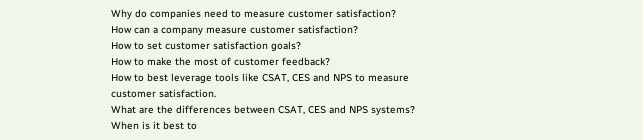Why do companies need to measure customer satisfaction?
How can a company measure customer satisfaction?
How to set customer satisfaction goals?
How to make the most of customer feedback?
How to best leverage tools like CSAT, CES and NPS to measure customer satisfaction.
What are the differences between CSAT, CES and NPS systems?
When is it best to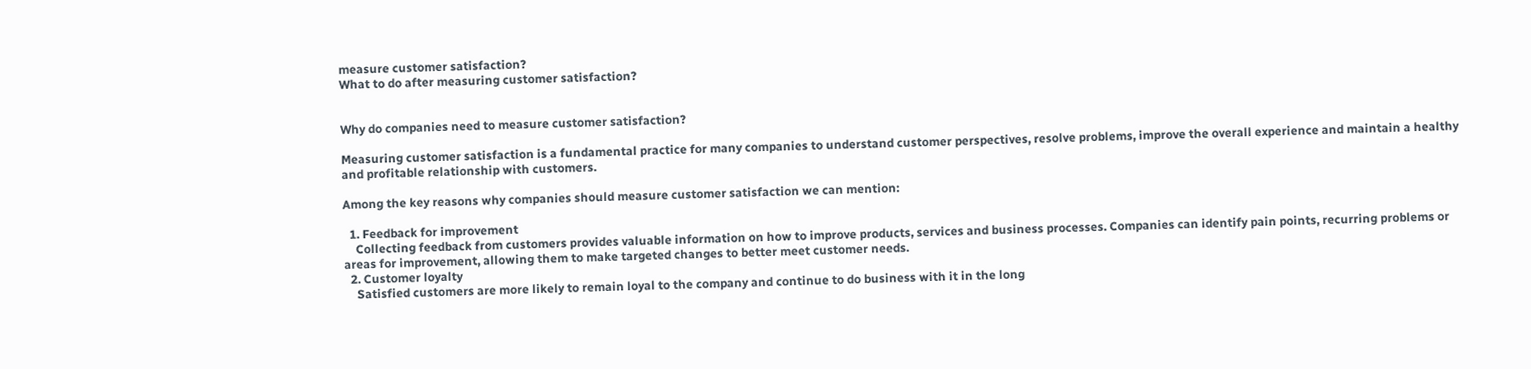measure customer satisfaction?
What to do after measuring customer satisfaction?


Why do companies need to measure customer satisfaction?

Measuring customer satisfaction is a fundamental practice for many companies to understand customer perspectives, resolve problems, improve the overall experience and maintain a healthy and profitable relationship with customers.

Among the key reasons why companies should measure customer satisfaction we can mention:

  1. Feedback for improvement
    Collecting feedback from customers provides valuable information on how to improve products, services and business processes. Companies can identify pain points, recurring problems or areas for improvement, allowing them to make targeted changes to better meet customer needs.
  2. Customer loyalty
    Satisfied customers are more likely to remain loyal to the company and continue to do business with it in the long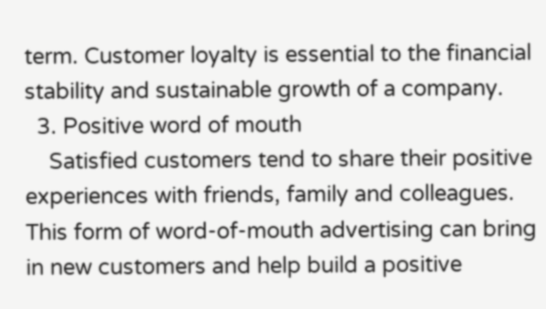term. Customer loyalty is essential to the financial stability and sustainable growth of a company.
  3. Positive word of mouth
    Satisfied customers tend to share their positive experiences with friends, family and colleagues. This form of word-of-mouth advertising can bring in new customers and help build a positive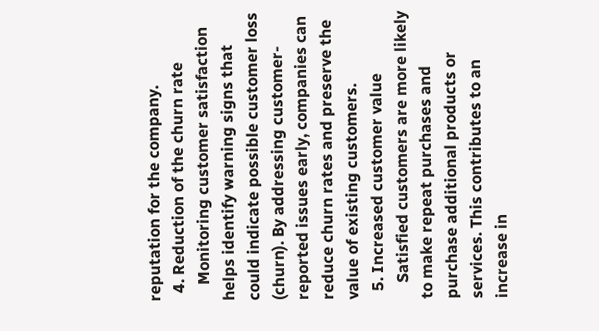reputation for the company.
  4. Reduction of the churn rate
    Monitoring customer satisfaction helps identify warning signs that could indicate possible customer loss (churn). By addressing customer-reported issues early, companies can reduce churn rates and preserve the value of existing customers.
  5. Increased customer value
    Satisfied customers are more likely to make repeat purchases and purchase additional products or services. This contributes to an increase in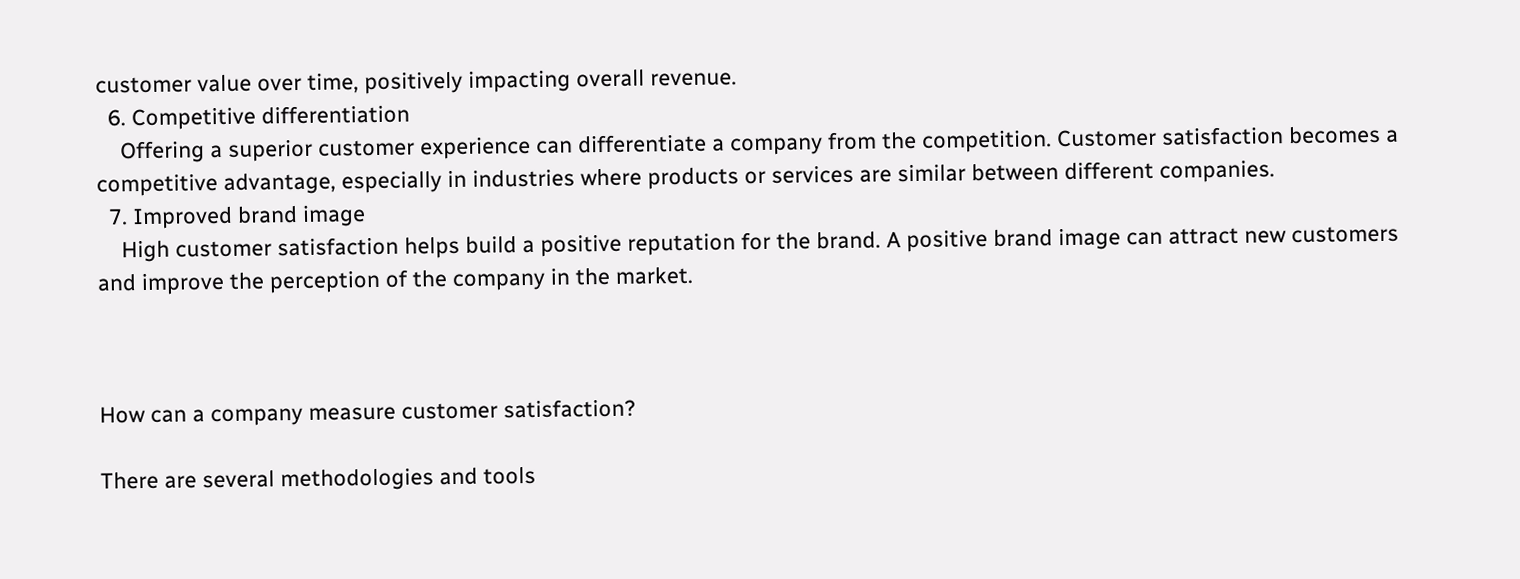customer value over time, positively impacting overall revenue.
  6. Competitive differentiation
    Offering a superior customer experience can differentiate a company from the competition. Customer satisfaction becomes a competitive advantage, especially in industries where products or services are similar between different companies.
  7. Improved brand image
    High customer satisfaction helps build a positive reputation for the brand. A positive brand image can attract new customers and improve the perception of the company in the market.



How can a company measure customer satisfaction?

There are several methodologies and tools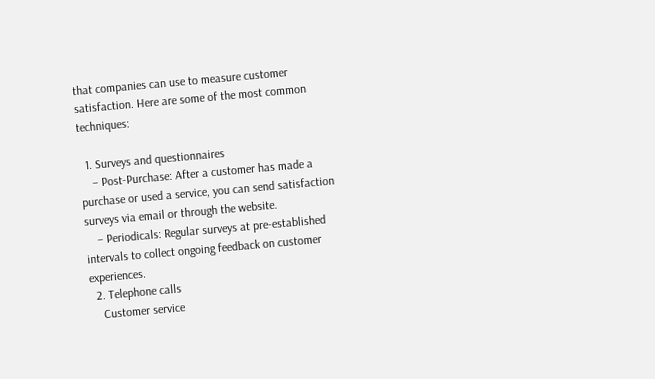that companies can use to measure customer satisfaction. Here are some of the most common techniques:

  1. Surveys and questionnaires
    – Post-Purchase: After a customer has made a purchase or used a service, you can send satisfaction surveys via email or through the website.
    – Periodicals: Regular surveys at pre-established intervals to collect ongoing feedback on customer experiences.
  2. Telephone calls
    Customer service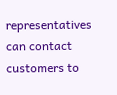representatives can contact customers to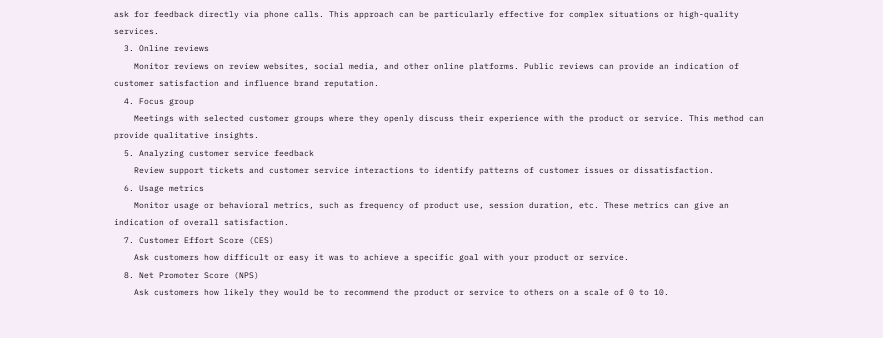ask for feedback directly via phone calls. This approach can be particularly effective for complex situations or high-quality services.
  3. Online reviews
    Monitor reviews on review websites, social media, and other online platforms. Public reviews can provide an indication of customer satisfaction and influence brand reputation.
  4. Focus group
    Meetings with selected customer groups where they openly discuss their experience with the product or service. This method can provide qualitative insights.
  5. Analyzing customer service feedback
    Review support tickets and customer service interactions to identify patterns of customer issues or dissatisfaction.
  6. Usage metrics
    Monitor usage or behavioral metrics, such as frequency of product use, session duration, etc. These metrics can give an indication of overall satisfaction.
  7. Customer Effort Score (CES)
    Ask customers how difficult or easy it was to achieve a specific goal with your product or service.
  8. Net Promoter Score (NPS)
    Ask customers how likely they would be to recommend the product or service to others on a scale of 0 to 10.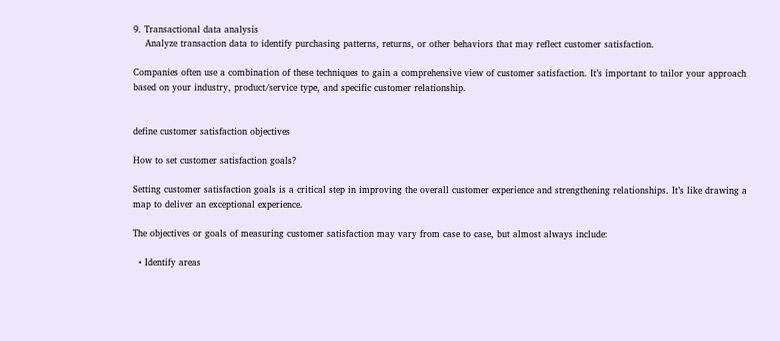9. Transactional data analysis
    Analyze transaction data to identify purchasing patterns, returns, or other behaviors that may reflect customer satisfaction.

Companies often use a combination of these techniques to gain a comprehensive view of customer satisfaction. It’s important to tailor your approach based on your industry, product/service type, and specific customer relationship.


define customer satisfaction objectives

How to set customer satisfaction goals?

Setting customer satisfaction goals is a critical step in improving the overall customer experience and strengthening relationships. It’s like drawing a map to deliver an exceptional experience.

The objectives or goals of measuring customer satisfaction may vary from case to case, but almost always include:

  • Identify areas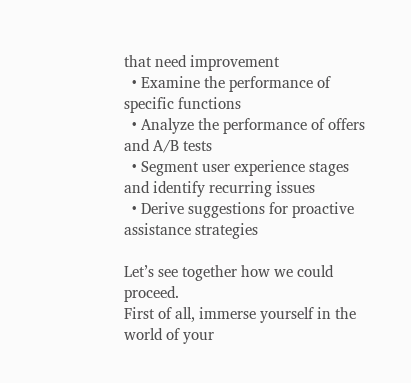that need improvement
  • Examine the performance of specific functions
  • Analyze the performance of offers and A/B tests
  • Segment user experience stages and identify recurring issues
  • Derive suggestions for proactive assistance strategies

Let’s see together how we could proceed.
First of all, immerse yourself in the world of your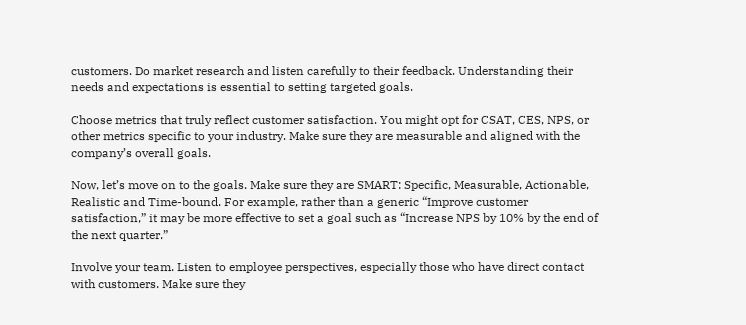customers. Do market research and listen carefully to their feedback. Understanding their needs and expectations is essential to setting targeted goals.

Choose metrics that truly reflect customer satisfaction. You might opt for CSAT, CES, NPS, or other metrics specific to your industry. Make sure they are measurable and aligned with the company’s overall goals.

Now, let’s move on to the goals. Make sure they are SMART: Specific, Measurable, Actionable, Realistic and Time-bound. For example, rather than a generic “Improve customer satisfaction,” it may be more effective to set a goal such as “Increase NPS by 10% by the end of the next quarter.”

Involve your team. Listen to employee perspectives, especially those who have direct contact with customers. Make sure they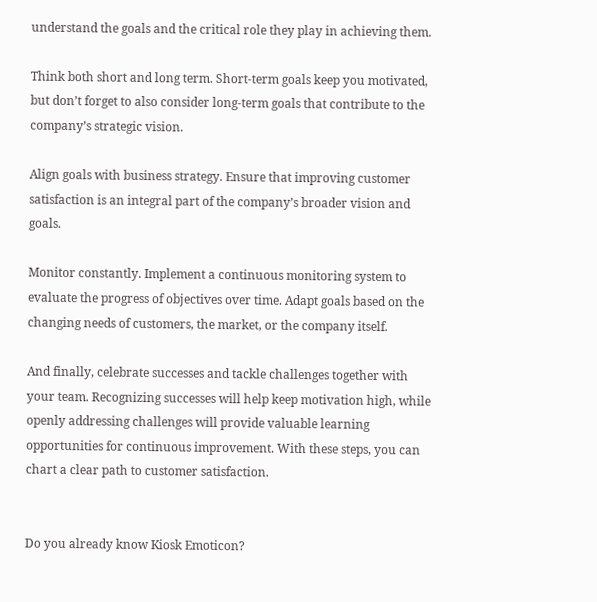understand the goals and the critical role they play in achieving them.

Think both short and long term. Short-term goals keep you motivated, but don’t forget to also consider long-term goals that contribute to the company’s strategic vision.

Align goals with business strategy. Ensure that improving customer satisfaction is an integral part of the company’s broader vision and goals.

Monitor constantly. Implement a continuous monitoring system to evaluate the progress of objectives over time. Adapt goals based on the changing needs of customers, the market, or the company itself.

And finally, celebrate successes and tackle challenges together with your team. Recognizing successes will help keep motivation high, while openly addressing challenges will provide valuable learning opportunities for continuous improvement. With these steps, you can chart a clear path to customer satisfaction.


Do you already know Kiosk Emoticon?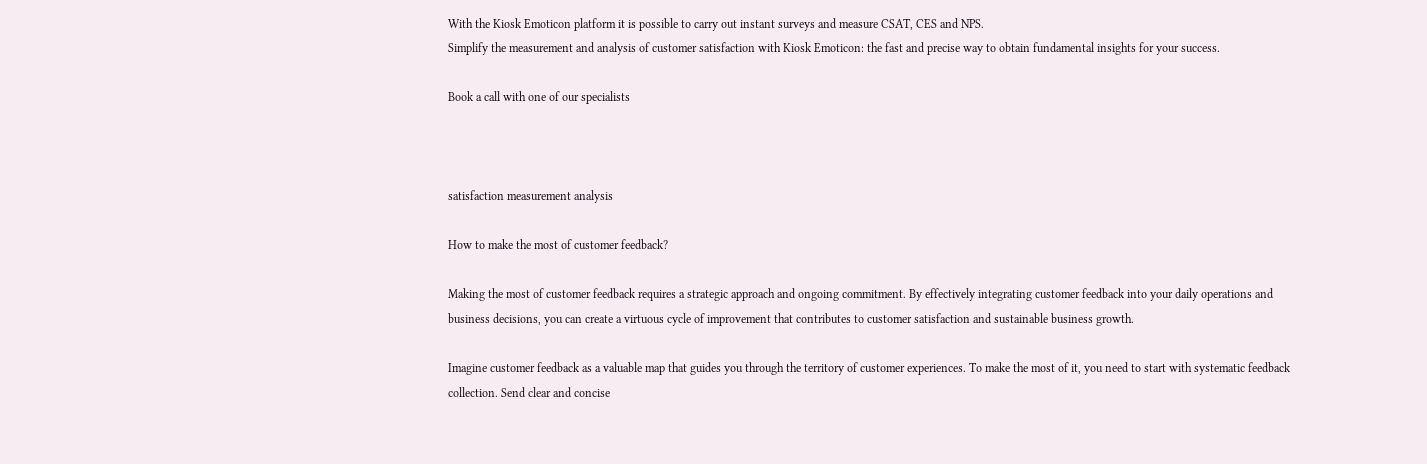With the Kiosk Emoticon platform it is possible to carry out instant surveys and measure CSAT, CES and NPS.
Simplify the measurement and analysis of customer satisfaction with Kiosk Emoticon: the fast and precise way to obtain fundamental insights for your success.

Book a call with one of our specialists



satisfaction measurement analysis

How to make the most of customer feedback?

Making the most of customer feedback requires a strategic approach and ongoing commitment. By effectively integrating customer feedback into your daily operations and business decisions, you can create a virtuous cycle of improvement that contributes to customer satisfaction and sustainable business growth.

Imagine customer feedback as a valuable map that guides you through the territory of customer experiences. To make the most of it, you need to start with systematic feedback collection. Send clear and concise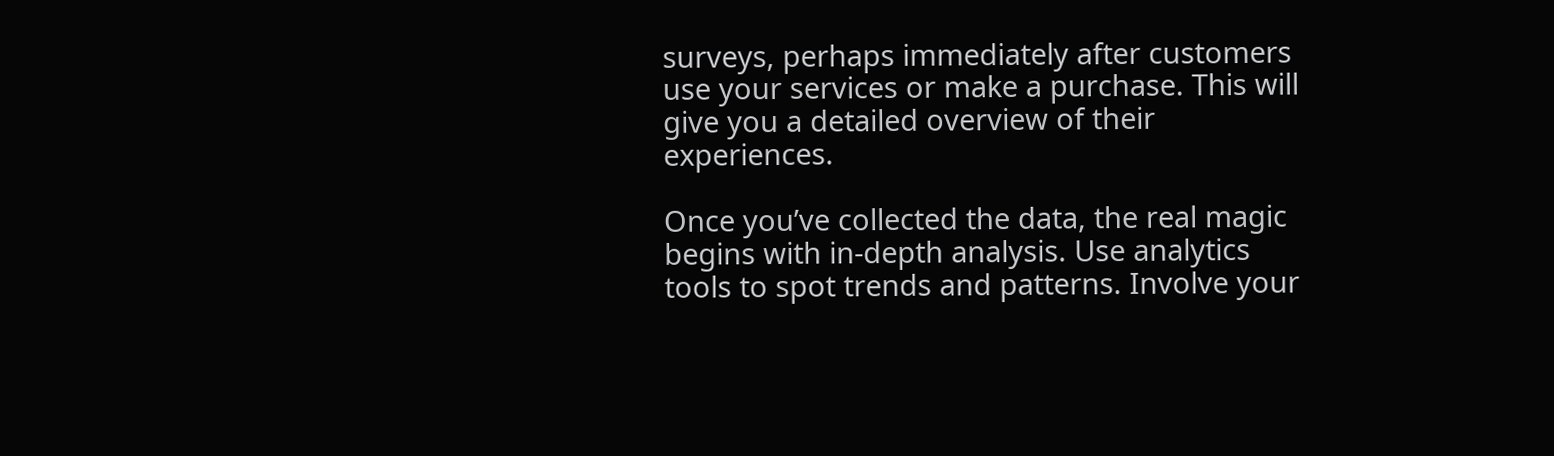surveys, perhaps immediately after customers use your services or make a purchase. This will give you a detailed overview of their experiences.

Once you’ve collected the data, the real magic begins with in-depth analysis. Use analytics tools to spot trends and patterns. Involve your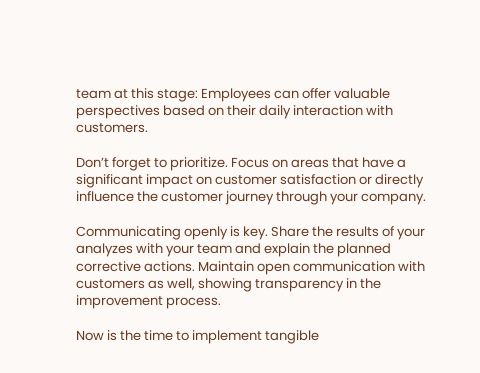team at this stage: Employees can offer valuable perspectives based on their daily interaction with customers.

Don’t forget to prioritize. Focus on areas that have a significant impact on customer satisfaction or directly influence the customer journey through your company.

Communicating openly is key. Share the results of your analyzes with your team and explain the planned corrective actions. Maintain open communication with customers as well, showing transparency in the improvement process.

Now is the time to implement tangible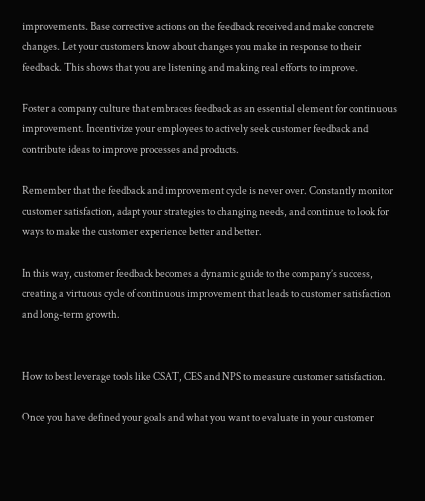improvements. Base corrective actions on the feedback received and make concrete changes. Let your customers know about changes you make in response to their feedback. This shows that you are listening and making real efforts to improve.

Foster a company culture that embraces feedback as an essential element for continuous improvement. Incentivize your employees to actively seek customer feedback and contribute ideas to improve processes and products.

Remember that the feedback and improvement cycle is never over. Constantly monitor customer satisfaction, adapt your strategies to changing needs, and continue to look for ways to make the customer experience better and better.

In this way, customer feedback becomes a dynamic guide to the company’s success, creating a virtuous cycle of continuous improvement that leads to customer satisfaction and long-term growth.


How to best leverage tools like CSAT, CES and NPS to measure customer satisfaction.

Once you have defined your goals and what you want to evaluate in your customer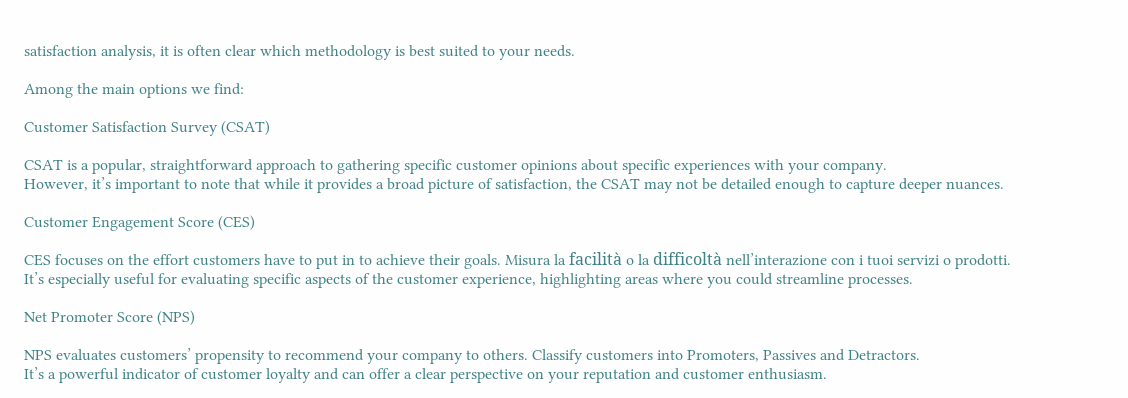satisfaction analysis, it is often clear which methodology is best suited to your needs.

Among the main options we find:

Customer Satisfaction Survey (CSAT)

CSAT is a popular, straightforward approach to gathering specific customer opinions about specific experiences with your company.
However, it’s important to note that while it provides a broad picture of satisfaction, the CSAT may not be detailed enough to capture deeper nuances.

Customer Engagement Score (CES)

CES focuses on the effort customers have to put in to achieve their goals. Misura la facilità o la difficoltà nell’interazione con i tuoi servizi o prodotti.
It’s especially useful for evaluating specific aspects of the customer experience, highlighting areas where you could streamline processes.

Net Promoter Score (NPS)

NPS evaluates customers’ propensity to recommend your company to others. Classify customers into Promoters, Passives and Detractors.
It’s a powerful indicator of customer loyalty and can offer a clear perspective on your reputation and customer enthusiasm.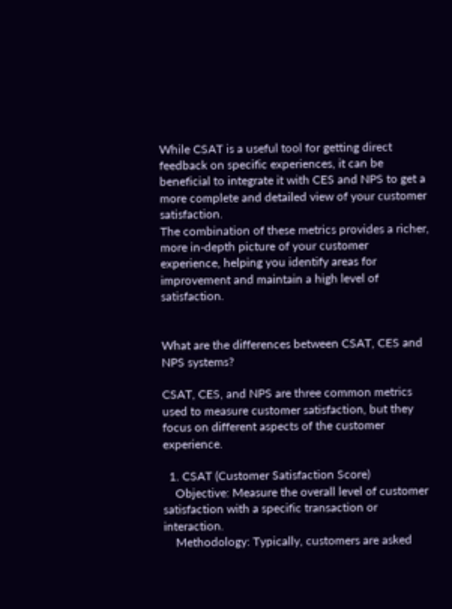While CSAT is a useful tool for getting direct feedback on specific experiences, it can be beneficial to integrate it with CES and NPS to get a more complete and detailed view of your customer satisfaction.
The combination of these metrics provides a richer, more in-depth picture of your customer experience, helping you identify areas for improvement and maintain a high level of satisfaction.


What are the differences between CSAT, CES and NPS systems?

CSAT, CES, and NPS are three common metrics used to measure customer satisfaction, but they focus on different aspects of the customer experience.

  1. CSAT (Customer Satisfaction Score)
    Objective: Measure the overall level of customer satisfaction with a specific transaction or interaction.
    Methodology: Typically, customers are asked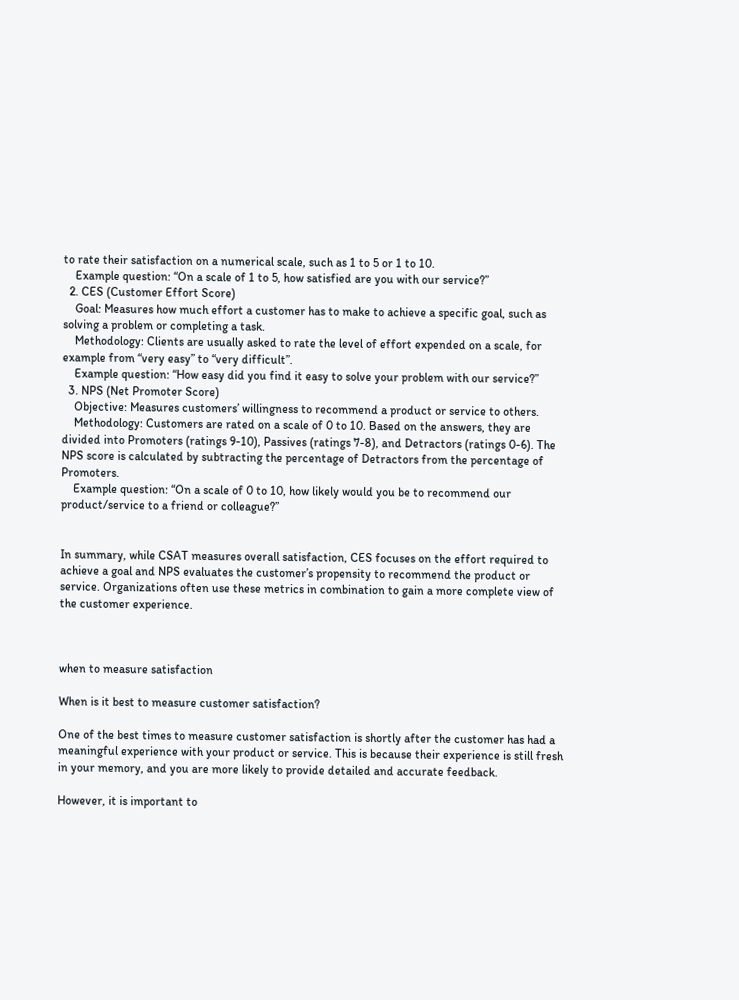to rate their satisfaction on a numerical scale, such as 1 to 5 or 1 to 10.
    Example question: “On a scale of 1 to 5, how satisfied are you with our service?”
  2. CES (Customer Effort Score)
    Goal: Measures how much effort a customer has to make to achieve a specific goal, such as solving a problem or completing a task.
    Methodology: Clients are usually asked to rate the level of effort expended on a scale, for example from “very easy” to “very difficult”.
    Example question: “How easy did you find it easy to solve your problem with our service?”
  3. NPS (Net Promoter Score)
    Objective: Measures customers’ willingness to recommend a product or service to others.
    Methodology: Customers are rated on a scale of 0 to 10. Based on the answers, they are divided into Promoters (ratings 9-10), Passives (ratings 7-8), and Detractors (ratings 0-6). The NPS score is calculated by subtracting the percentage of Detractors from the percentage of Promoters.
    Example question: “On a scale of 0 to 10, how likely would you be to recommend our product/service to a friend or colleague?”


In summary, while CSAT measures overall satisfaction, CES focuses on the effort required to achieve a goal and NPS evaluates the customer’s propensity to recommend the product or service. Organizations often use these metrics in combination to gain a more complete view of the customer experience.



when to measure satisfaction

When is it best to measure customer satisfaction?

One of the best times to measure customer satisfaction is shortly after the customer has had a meaningful experience with your product or service. This is because their experience is still fresh in your memory, and you are more likely to provide detailed and accurate feedback.

However, it is important to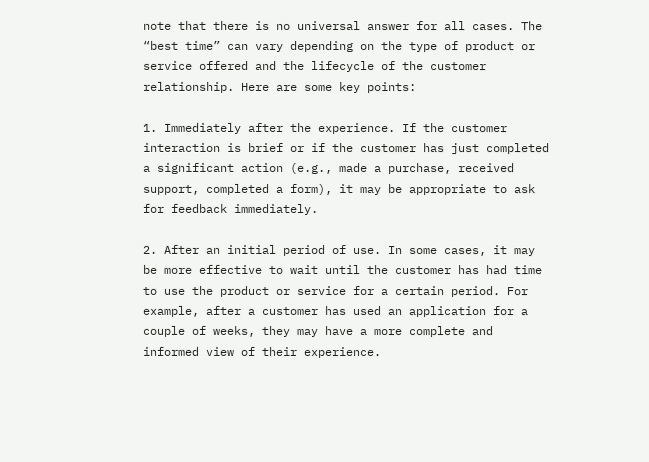note that there is no universal answer for all cases. The “best time” can vary depending on the type of product or service offered and the lifecycle of the customer relationship. Here are some key points:

1. Immediately after the experience. If the customer interaction is brief or if the customer has just completed a significant action (e.g., made a purchase, received support, completed a form), it may be appropriate to ask for feedback immediately.

2. After an initial period of use. In some cases, it may be more effective to wait until the customer has had time to use the product or service for a certain period. For example, after a customer has used an application for a couple of weeks, they may have a more complete and informed view of their experience.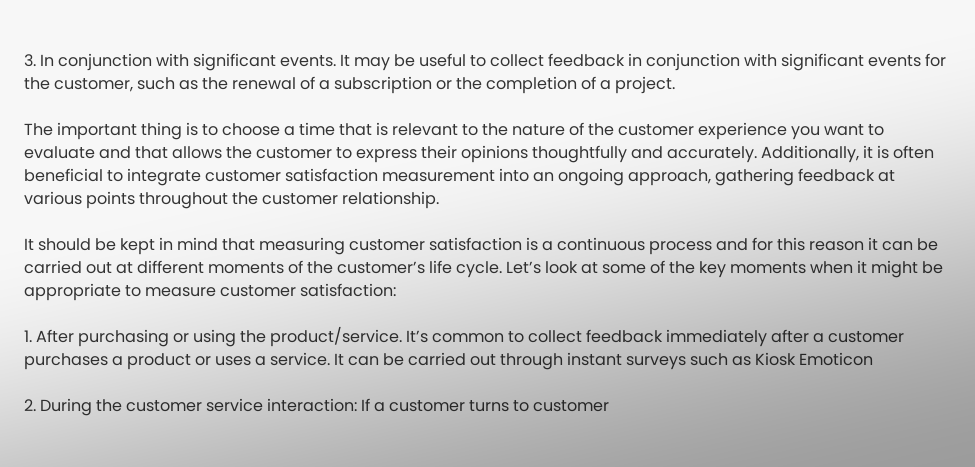3. In conjunction with significant events. It may be useful to collect feedback in conjunction with significant events for the customer, such as the renewal of a subscription or the completion of a project.

The important thing is to choose a time that is relevant to the nature of the customer experience you want to evaluate and that allows the customer to express their opinions thoughtfully and accurately. Additionally, it is often beneficial to integrate customer satisfaction measurement into an ongoing approach, gathering feedback at various points throughout the customer relationship.

It should be kept in mind that measuring customer satisfaction is a continuous process and for this reason it can be carried out at different moments of the customer’s life cycle. Let’s look at some of the key moments when it might be appropriate to measure customer satisfaction:

1. After purchasing or using the product/service. It’s common to collect feedback immediately after a customer purchases a product or uses a service. It can be carried out through instant surveys such as Kiosk Emoticon

2. During the customer service interaction: If a customer turns to customer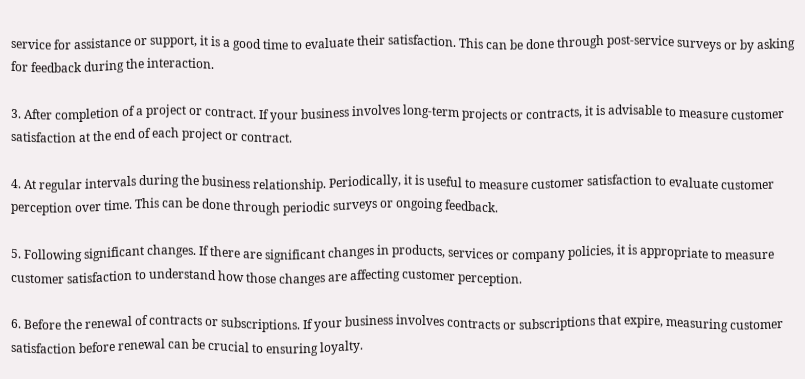service for assistance or support, it is a good time to evaluate their satisfaction. This can be done through post-service surveys or by asking for feedback during the interaction.

3. After completion of a project or contract. If your business involves long-term projects or contracts, it is advisable to measure customer satisfaction at the end of each project or contract.

4. At regular intervals during the business relationship. Periodically, it is useful to measure customer satisfaction to evaluate customer perception over time. This can be done through periodic surveys or ongoing feedback.

5. Following significant changes. If there are significant changes in products, services or company policies, it is appropriate to measure customer satisfaction to understand how those changes are affecting customer perception.

6. Before the renewal of contracts or subscriptions. If your business involves contracts or subscriptions that expire, measuring customer satisfaction before renewal can be crucial to ensuring loyalty.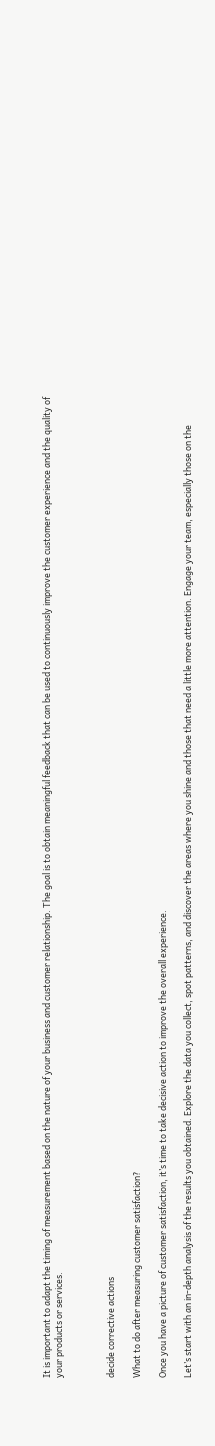It is important to adapt the timing of measurement based on the nature of your business and customer relationship. The goal is to obtain meaningful feedback that can be used to continuously improve the customer experience and the quality of your products or services.



decide corrective actions

What to do after measuring customer satisfaction?

Once you have a picture of customer satisfaction, it’s time to take decisive action to improve the overall experience.

Let’s start with an in-depth analysis of the results you obtained. Explore the data you collect, spot patterns, and discover the areas where you shine and those that need a little more attention. Engage your team, especially those on the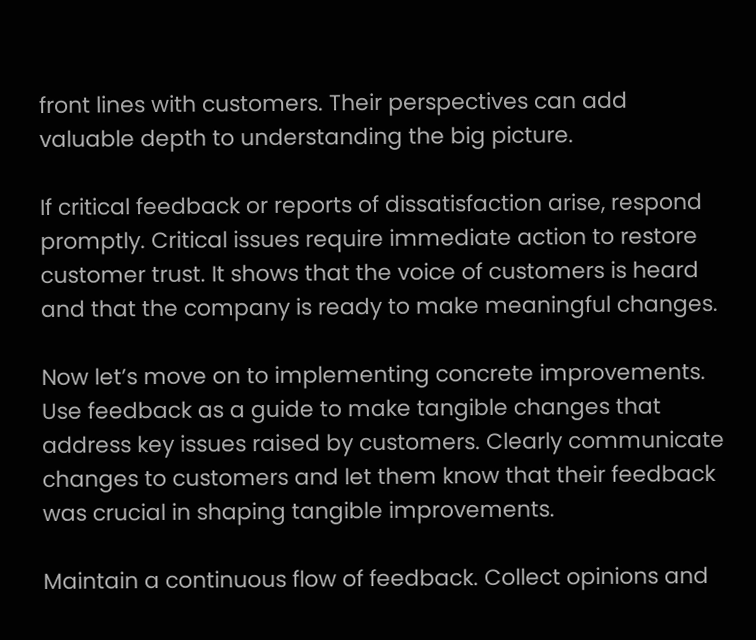front lines with customers. Their perspectives can add valuable depth to understanding the big picture.

If critical feedback or reports of dissatisfaction arise, respond promptly. Critical issues require immediate action to restore customer trust. It shows that the voice of customers is heard and that the company is ready to make meaningful changes.

Now let’s move on to implementing concrete improvements. Use feedback as a guide to make tangible changes that address key issues raised by customers. Clearly communicate changes to customers and let them know that their feedback was crucial in shaping tangible improvements.

Maintain a continuous flow of feedback. Collect opinions and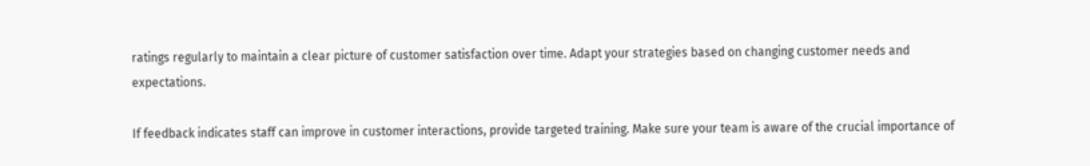ratings regularly to maintain a clear picture of customer satisfaction over time. Adapt your strategies based on changing customer needs and expectations.

If feedback indicates staff can improve in customer interactions, provide targeted training. Make sure your team is aware of the crucial importance of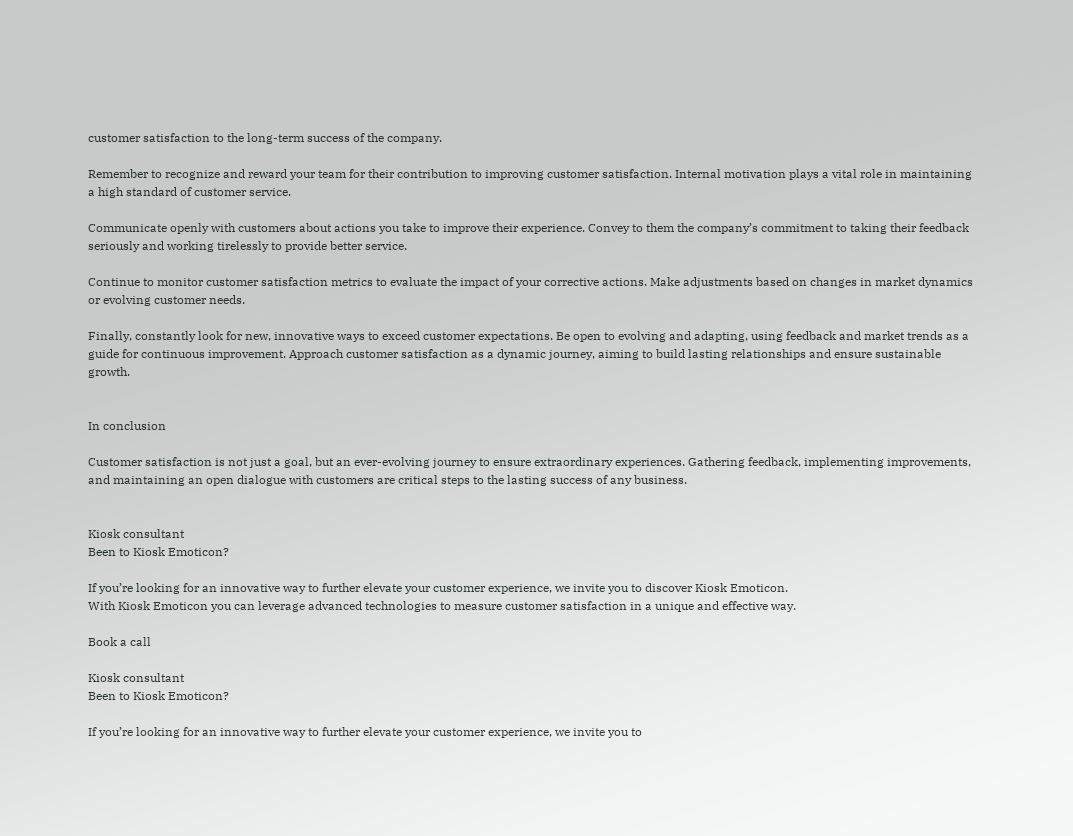customer satisfaction to the long-term success of the company.

Remember to recognize and reward your team for their contribution to improving customer satisfaction. Internal motivation plays a vital role in maintaining a high standard of customer service.

Communicate openly with customers about actions you take to improve their experience. Convey to them the company’s commitment to taking their feedback seriously and working tirelessly to provide better service.

Continue to monitor customer satisfaction metrics to evaluate the impact of your corrective actions. Make adjustments based on changes in market dynamics or evolving customer needs.

Finally, constantly look for new, innovative ways to exceed customer expectations. Be open to evolving and adapting, using feedback and market trends as a guide for continuous improvement. Approach customer satisfaction as a dynamic journey, aiming to build lasting relationships and ensure sustainable growth.


In conclusion

Customer satisfaction is not just a goal, but an ever-evolving journey to ensure extraordinary experiences. Gathering feedback, implementing improvements, and maintaining an open dialogue with customers are critical steps to the lasting success of any business.


Kiosk consultant
Been to Kiosk Emoticon?

If you’re looking for an innovative way to further elevate your customer experience, we invite you to discover Kiosk Emoticon.
With Kiosk Emoticon you can leverage advanced technologies to measure customer satisfaction in a unique and effective way.

Book a call

Kiosk consultant
Been to Kiosk Emoticon?

If you’re looking for an innovative way to further elevate your customer experience, we invite you to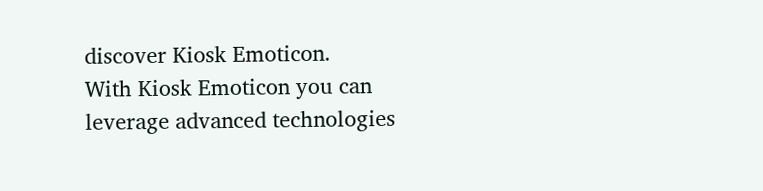discover Kiosk Emoticon.
With Kiosk Emoticon you can leverage advanced technologies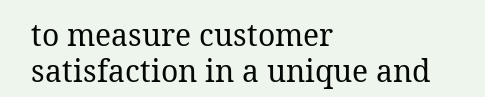to measure customer satisfaction in a unique and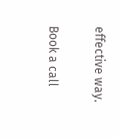effective way.

Book a call